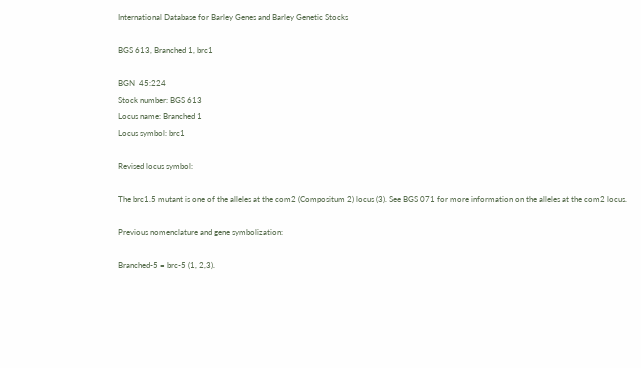International Database for Barley Genes and Barley Genetic Stocks

BGS 613, Branched 1, brc1

BGN  45:224
Stock number: BGS 613
Locus name: Branched 1
Locus symbol: brc1

Revised locus symbol:

The brc1.5 mutant is one of the alleles at the com2 (Compositum 2) locus (3). See BGS 071 for more information on the alleles at the com2 locus.

Previous nomenclature and gene symbolization:

Branched-5 = brc-5 (1, 2,3).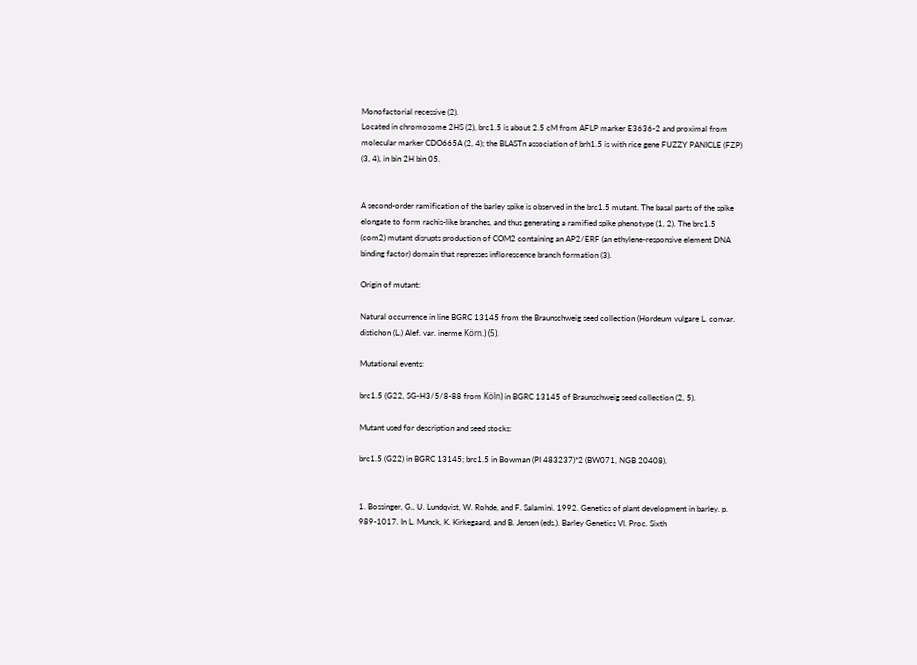Monofactorial recessive (2).
Located in chromosome 2HS (2), brc1.5 is about 2.5 cM from AFLP marker E3636-2 and proximal from molecular marker CDO665A (2, 4); the BLASTn association of brh1.5 is with rice gene FUZZY PANICLE (FZP) (3, 4), in bin 2H bin 05.


A second-order ramification of the barley spike is observed in the brc1.5 mutant. The basal parts of the spike elongate to form rachis-like branches, and thus generating a ramified spike phenotype (1, 2). The brc1.5 (com2) mutant disrupts production of COM2 containing an AP2/ERF (an ethylene-responsive element DNA binding factor) domain that represses inflorescence branch formation (3).

Origin of mutant:

Natural occurrence in line BGRC 13145 from the Braunschweig seed collection (Hordeum vulgare L. convar. distichon (L.) Alef. var. inerme Körn.) (5).

Mutational events:

brc1.5 (G22, SG-H3/5/8-88 from Köln) in BGRC 13145 of Braunschweig seed collection (2, 5).

Mutant used for description and seed stocks:

brc1.5 (G22) in BGRC 13145; brc1.5 in Bowman (PI 483237)*2 (BW071, NGB 20408).


1. Bossinger, G., U. Lundqvist, W. Rohde, and F. Salamini. 1992. Genetics of plant development in barley. p. 989-1017. In L. Munck, K. Kirkegaard, and B. Jensen (eds.). Barley Genetics VI. Proc. Sixth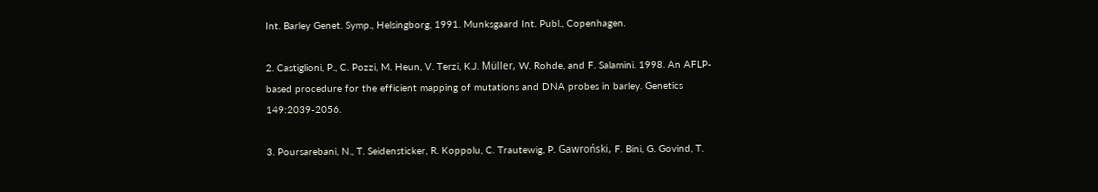Int. Barley Genet. Symp., Helsingborg, 1991. Munksgaard Int. Publ., Copenhagen.

2. Castiglioni, P., C. Pozzi, M. Heun, V. Terzi, K.J. Müller, W. Rohde, and F. Salamini. 1998. An AFLP-based procedure for the efficient mapping of mutations and DNA probes in barley. Genetics 149:2039-2056.

3. Poursarebani, N., T. Seidensticker, R. Koppolu, C. Trautewig, P. Gawroński, F. Bini, G. Govind, T.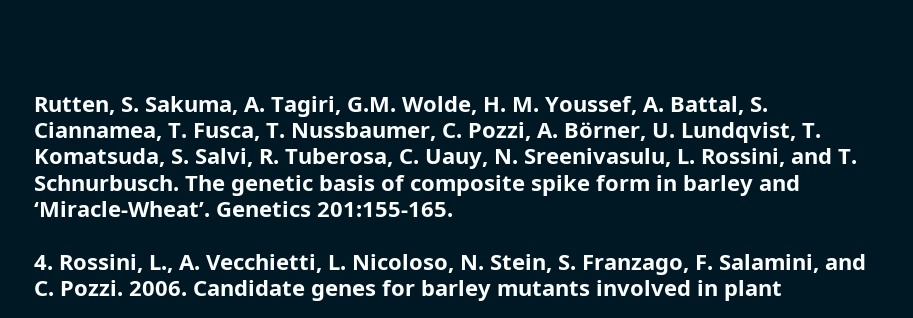Rutten, S. Sakuma, A. Tagiri, G.M. Wolde, H. M. Youssef, A. Battal, S. Ciannamea, T. Fusca, T. Nussbaumer, C. Pozzi, A. Börner, U. Lundqvist, T. Komatsuda, S. Salvi, R. Tuberosa, C. Uauy, N. Sreenivasulu, L. Rossini, and T. Schnurbusch. The genetic basis of composite spike form in barley and ‘Miracle-Wheat’. Genetics 201:155-165.

4. Rossini, L., A. Vecchietti, L. Nicoloso, N. Stein, S. Franzago, F. Salamini, and C. Pozzi. 2006. Candidate genes for barley mutants involved in plant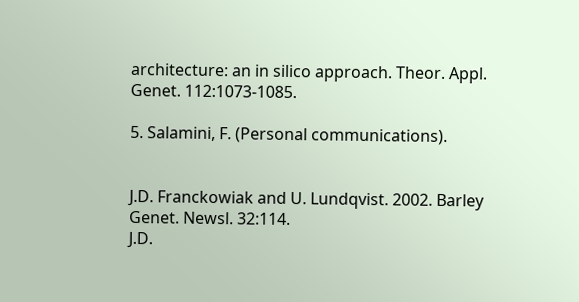architecture: an in silico approach. Theor. Appl. Genet. 112:1073-1085.

5. Salamini, F. (Personal communications).


J.D. Franckowiak and U. Lundqvist. 2002. Barley Genet. Newsl. 32:114.
J.D.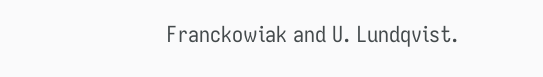Franckowiak and U. Lundqvist.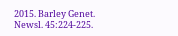2015. Barley Genet. Newsl. 45:224-225.